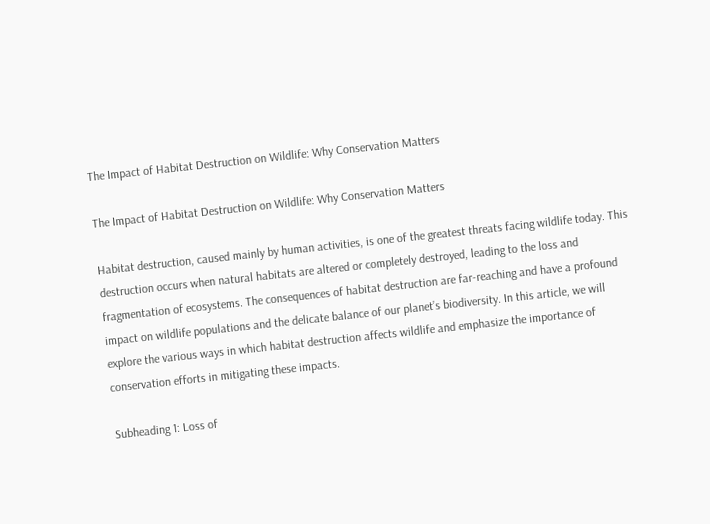The Impact of Habitat Destruction on Wildlife: Why Conservation Matters

The Impact of Habitat Destruction on Wildlife: Why Conservation Matters

Habitat destruction, caused mainly by human activities, is one of the greatest threats facing wildlife today. This destruction occurs when natural habitats are altered or completely destroyed, leading to the loss and fragmentation of ecosystems. The consequences of habitat destruction are far-reaching and have a profound impact on wildlife populations and the delicate balance of our planet’s biodiversity. In this article, we will explore the various ways in which habitat destruction affects wildlife and emphasize the importance of conservation efforts in mitigating these impacts.

Subheading 1: Loss of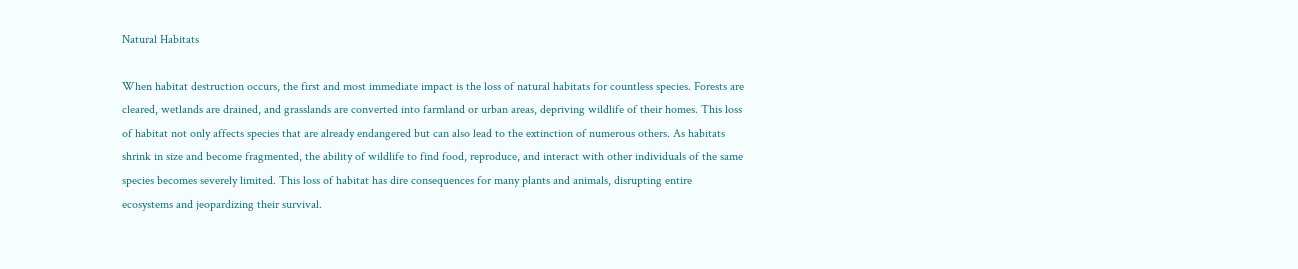Natural Habitats

When habitat destruction occurs, the first and most immediate impact is the loss of natural habitats for countless species. Forests are cleared, wetlands are drained, and grasslands are converted into farmland or urban areas, depriving wildlife of their homes. This loss of habitat not only affects species that are already endangered but can also lead to the extinction of numerous others. As habitats shrink in size and become fragmented, the ability of wildlife to find food, reproduce, and interact with other individuals of the same species becomes severely limited. This loss of habitat has dire consequences for many plants and animals, disrupting entire ecosystems and jeopardizing their survival.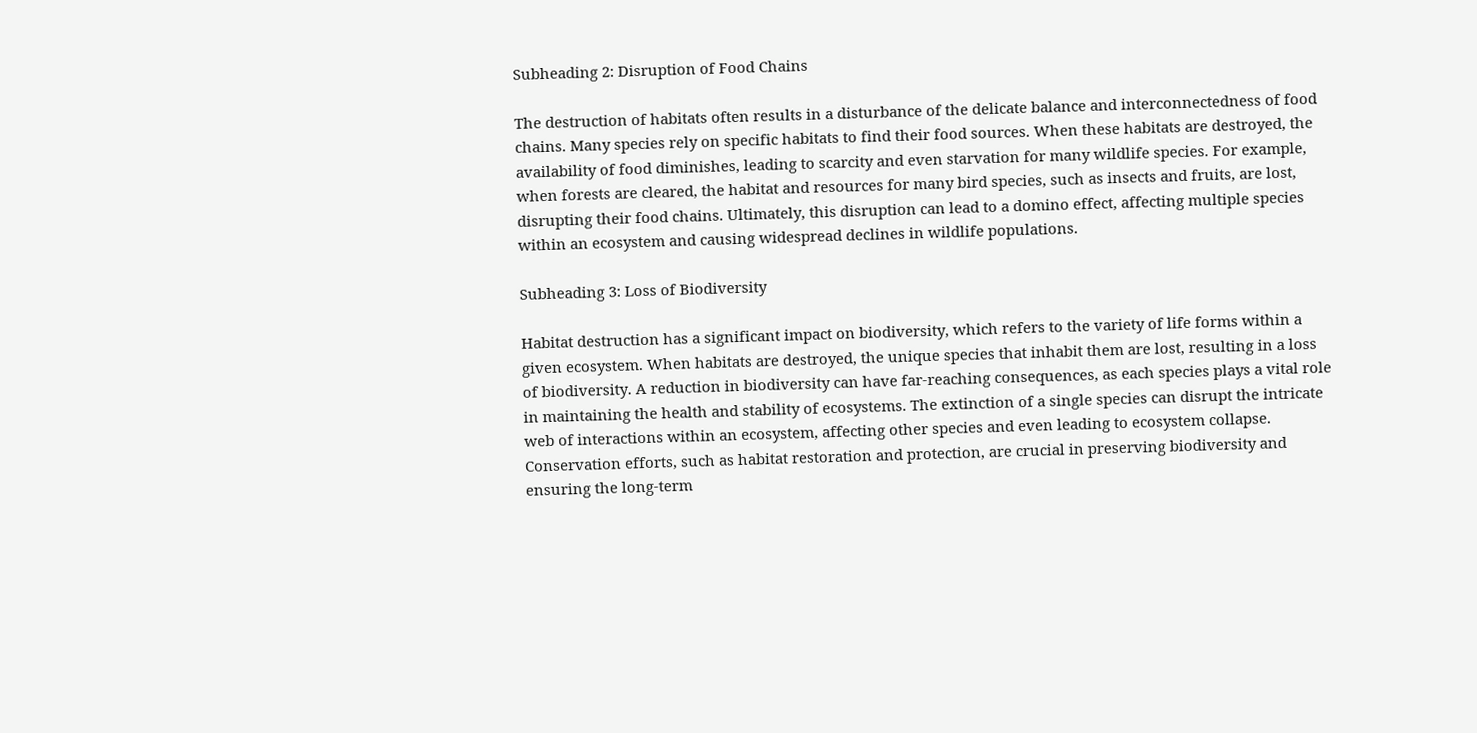Subheading 2: Disruption of Food Chains

The destruction of habitats often results in a disturbance of the delicate balance and interconnectedness of food chains. Many species rely on specific habitats to find their food sources. When these habitats are destroyed, the availability of food diminishes, leading to scarcity and even starvation for many wildlife species. For example, when forests are cleared, the habitat and resources for many bird species, such as insects and fruits, are lost, disrupting their food chains. Ultimately, this disruption can lead to a domino effect, affecting multiple species within an ecosystem and causing widespread declines in wildlife populations.

Subheading 3: Loss of Biodiversity

Habitat destruction has a significant impact on biodiversity, which refers to the variety of life forms within a given ecosystem. When habitats are destroyed, the unique species that inhabit them are lost, resulting in a loss of biodiversity. A reduction in biodiversity can have far-reaching consequences, as each species plays a vital role in maintaining the health and stability of ecosystems. The extinction of a single species can disrupt the intricate web of interactions within an ecosystem, affecting other species and even leading to ecosystem collapse. Conservation efforts, such as habitat restoration and protection, are crucial in preserving biodiversity and ensuring the long-term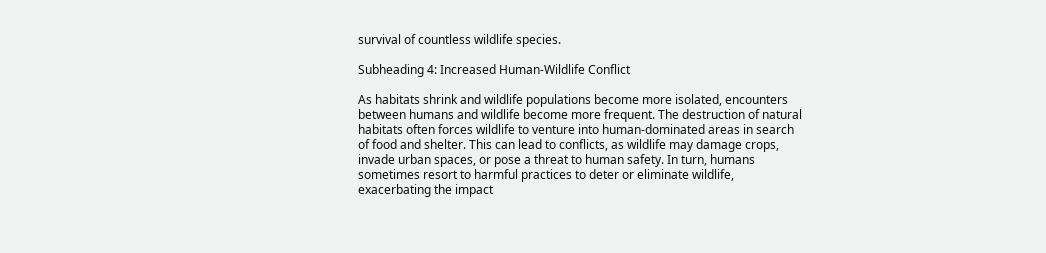survival of countless wildlife species.

Subheading 4: Increased Human-Wildlife Conflict

As habitats shrink and wildlife populations become more isolated, encounters between humans and wildlife become more frequent. The destruction of natural habitats often forces wildlife to venture into human-dominated areas in search of food and shelter. This can lead to conflicts, as wildlife may damage crops, invade urban spaces, or pose a threat to human safety. In turn, humans sometimes resort to harmful practices to deter or eliminate wildlife, exacerbating the impact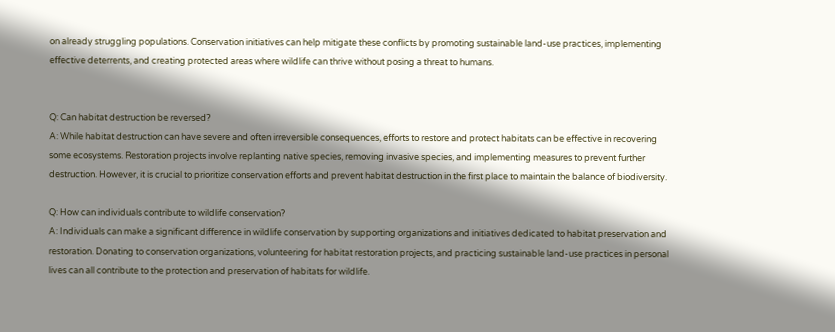on already struggling populations. Conservation initiatives can help mitigate these conflicts by promoting sustainable land-use practices, implementing effective deterrents, and creating protected areas where wildlife can thrive without posing a threat to humans.


Q: Can habitat destruction be reversed?
A: While habitat destruction can have severe and often irreversible consequences, efforts to restore and protect habitats can be effective in recovering some ecosystems. Restoration projects involve replanting native species, removing invasive species, and implementing measures to prevent further destruction. However, it is crucial to prioritize conservation efforts and prevent habitat destruction in the first place to maintain the balance of biodiversity.

Q: How can individuals contribute to wildlife conservation?
A: Individuals can make a significant difference in wildlife conservation by supporting organizations and initiatives dedicated to habitat preservation and restoration. Donating to conservation organizations, volunteering for habitat restoration projects, and practicing sustainable land-use practices in personal lives can all contribute to the protection and preservation of habitats for wildlife.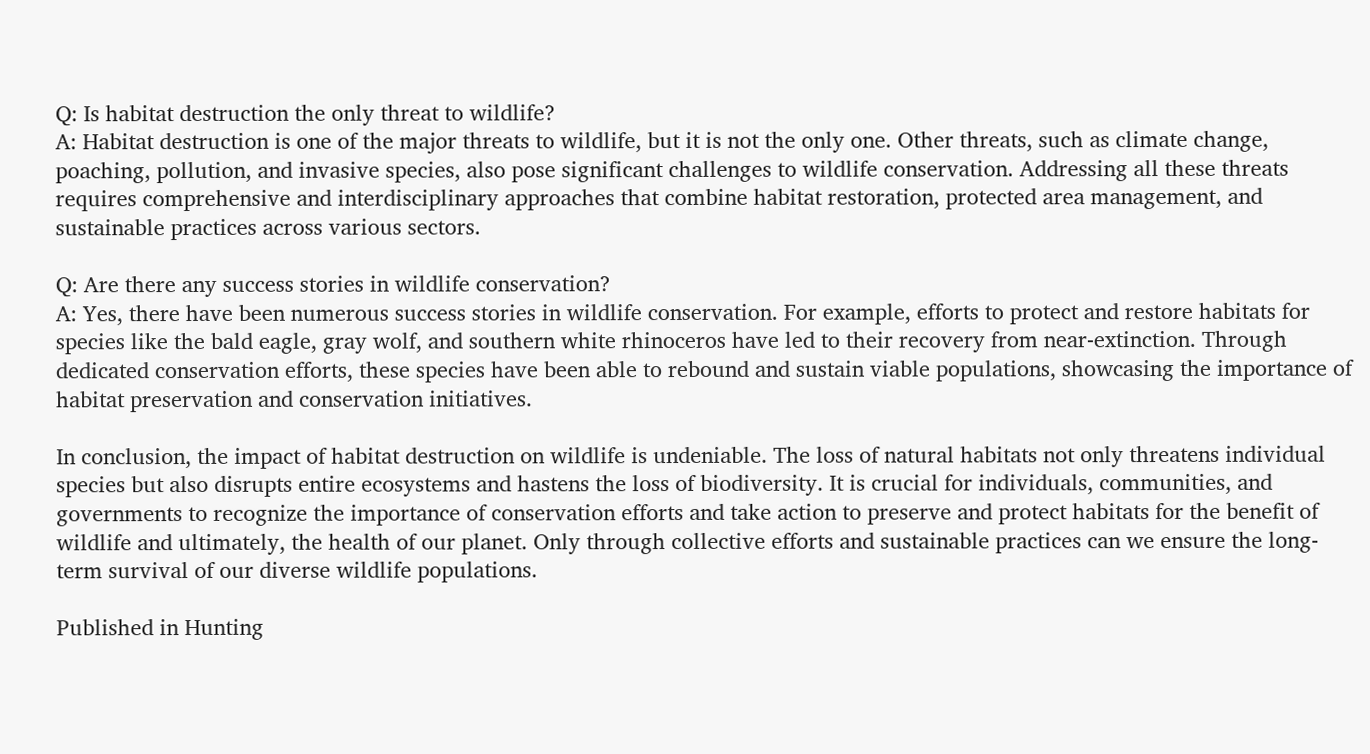Q: Is habitat destruction the only threat to wildlife?
A: Habitat destruction is one of the major threats to wildlife, but it is not the only one. Other threats, such as climate change, poaching, pollution, and invasive species, also pose significant challenges to wildlife conservation. Addressing all these threats requires comprehensive and interdisciplinary approaches that combine habitat restoration, protected area management, and sustainable practices across various sectors.

Q: Are there any success stories in wildlife conservation?
A: Yes, there have been numerous success stories in wildlife conservation. For example, efforts to protect and restore habitats for species like the bald eagle, gray wolf, and southern white rhinoceros have led to their recovery from near-extinction. Through dedicated conservation efforts, these species have been able to rebound and sustain viable populations, showcasing the importance of habitat preservation and conservation initiatives.

In conclusion, the impact of habitat destruction on wildlife is undeniable. The loss of natural habitats not only threatens individual species but also disrupts entire ecosystems and hastens the loss of biodiversity. It is crucial for individuals, communities, and governments to recognize the importance of conservation efforts and take action to preserve and protect habitats for the benefit of wildlife and ultimately, the health of our planet. Only through collective efforts and sustainable practices can we ensure the long-term survival of our diverse wildlife populations.

Published in Hunting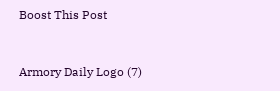Boost This Post


Armory Daily Logo (7)